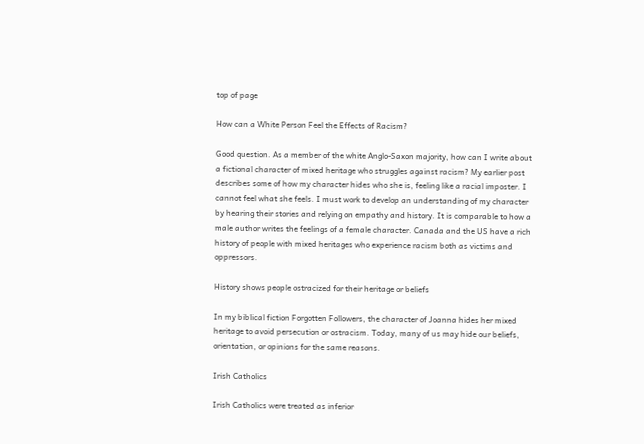top of page

How can a White Person Feel the Effects of Racism?

Good question. As a member of the white Anglo-Saxon majority, how can I write about a fictional character of mixed heritage who struggles against racism? My earlier post describes some of how my character hides who she is, feeling like a racial imposter. I cannot feel what she feels. I must work to develop an understanding of my character by hearing their stories and relying on empathy and history. It is comparable to how a male author writes the feelings of a female character. Canada and the US have a rich history of people with mixed heritages who experience racism both as victims and oppressors.

History shows people ostracized for their heritage or beliefs

In my biblical fiction Forgotten Followers, the character of Joanna hides her mixed heritage to avoid persecution or ostracism. Today, many of us may hide our beliefs, orientation, or opinions for the same reasons.

Irish Catholics

Irish Catholics were treated as inferior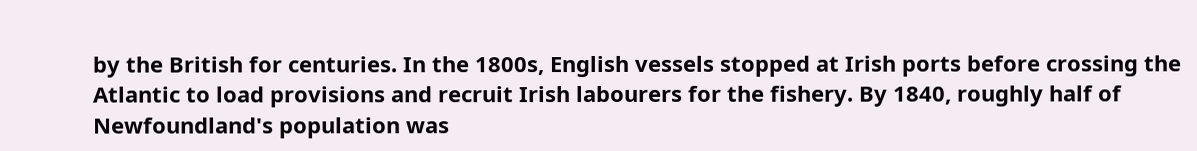by the British for centuries. In the 1800s, English vessels stopped at Irish ports before crossing the Atlantic to load provisions and recruit Irish labourers for the fishery. By 1840, roughly half of Newfoundland's population was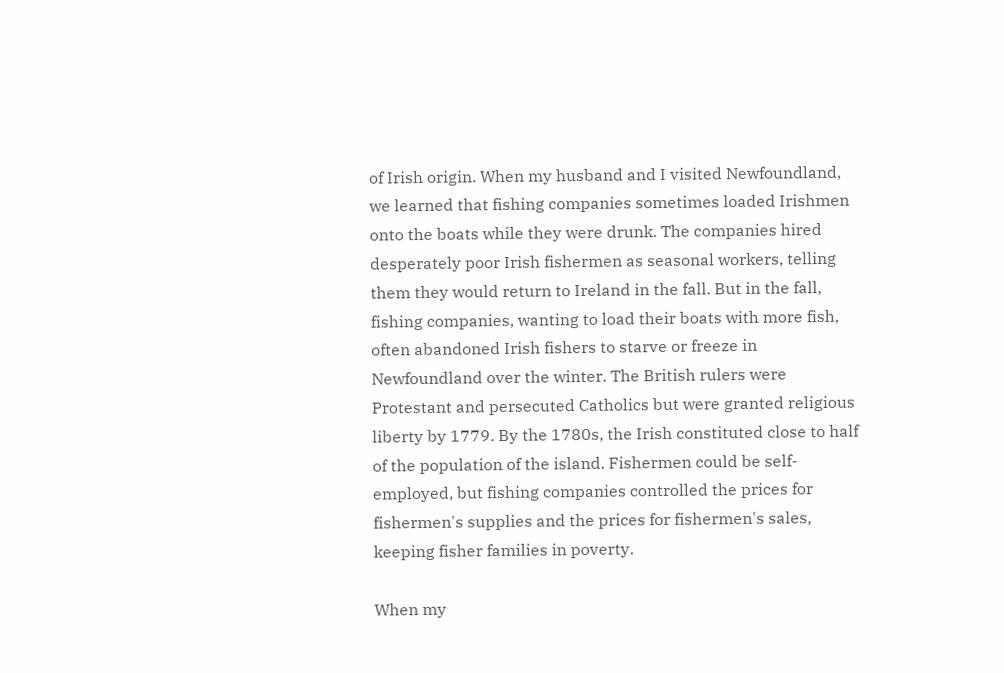of Irish origin. When my husband and I visited Newfoundland, we learned that fishing companies sometimes loaded Irishmen onto the boats while they were drunk. The companies hired desperately poor Irish fishermen as seasonal workers, telling them they would return to Ireland in the fall. But in the fall, fishing companies, wanting to load their boats with more fish, often abandoned Irish fishers to starve or freeze in Newfoundland over the winter. The British rulers were Protestant and persecuted Catholics but were granted religious liberty by 1779. By the 1780s, the Irish constituted close to half of the population of the island. Fishermen could be self-employed, but fishing companies controlled the prices for fishermen's supplies and the prices for fishermen's sales, keeping fisher families in poverty.

When my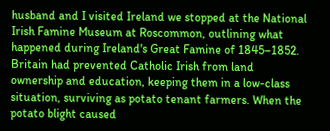husband and I visited Ireland we stopped at the National Irish Famine Museum at Roscommon, outlining what happened during Ireland's Great Famine of 1845–1852. Britain had prevented Catholic Irish from land ownership and education, keeping them in a low-class situation, surviving as potato tenant farmers. When the potato blight caused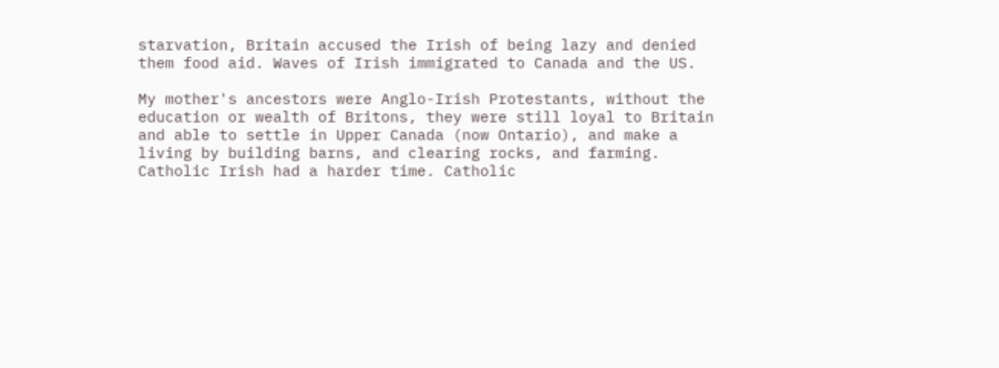starvation, Britain accused the Irish of being lazy and denied them food aid. Waves of Irish immigrated to Canada and the US.

My mother's ancestors were Anglo-Irish Protestants, without the education or wealth of Britons, they were still loyal to Britain and able to settle in Upper Canada (now Ontario), and make a living by building barns, and clearing rocks, and farming. Catholic Irish had a harder time. Catholic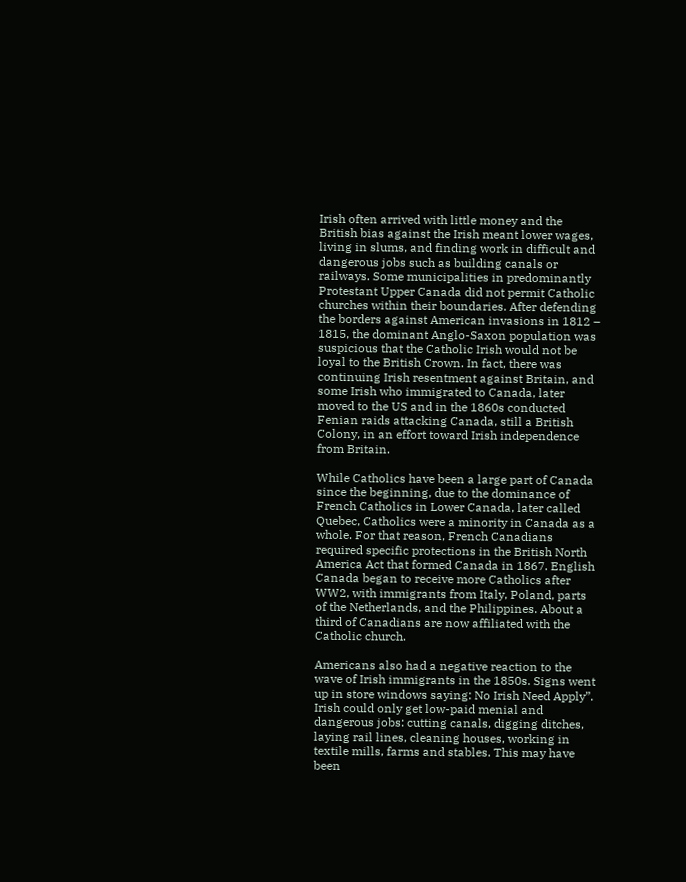Irish often arrived with little money and the British bias against the Irish meant lower wages, living in slums, and finding work in difficult and dangerous jobs such as building canals or railways. Some municipalities in predominantly Protestant Upper Canada did not permit Catholic churches within their boundaries. After defending the borders against American invasions in 1812 – 1815, the dominant Anglo-Saxon population was suspicious that the Catholic Irish would not be loyal to the British Crown. In fact, there was continuing Irish resentment against Britain, and some Irish who immigrated to Canada, later moved to the US and in the 1860s conducted Fenian raids attacking Canada, still a British Colony, in an effort toward Irish independence from Britain.

While Catholics have been a large part of Canada since the beginning, due to the dominance of French Catholics in Lower Canada, later called Quebec, Catholics were a minority in Canada as a whole. For that reason, French Canadians required specific protections in the British North America Act that formed Canada in 1867. English Canada began to receive more Catholics after WW2, with immigrants from Italy, Poland, parts of the Netherlands, and the Philippines. About a third of Canadians are now affiliated with the Catholic church.

Americans also had a negative reaction to the wave of Irish immigrants in the 1850s. Signs went up in store windows saying: No Irish Need Apply”. Irish could only get low-paid menial and dangerous jobs: cutting canals, digging ditches, laying rail lines, cleaning houses, working in textile mills, farms and stables. This may have been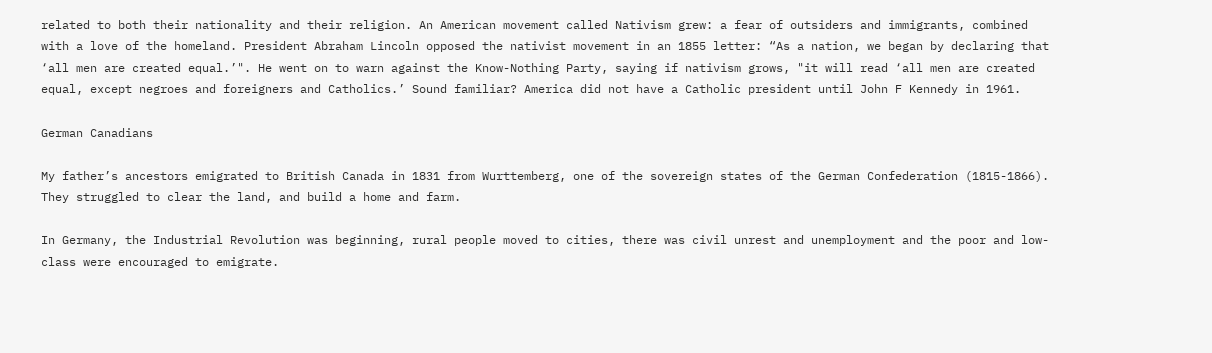related to both their nationality and their religion. An American movement called Nativism grew: a fear of outsiders and immigrants, combined with a love of the homeland. President Abraham Lincoln opposed the nativist movement in an 1855 letter: “As a nation, we began by declaring that ‘all men are created equal.’". He went on to warn against the Know-Nothing Party, saying if nativism grows, "it will read ‘all men are created equal, except negroes and foreigners and Catholics.’ Sound familiar? America did not have a Catholic president until John F Kennedy in 1961.

German Canadians

My father’s ancestors emigrated to British Canada in 1831 from Wurttemberg, one of the sovereign states of the German Confederation (1815-1866). They struggled to clear the land, and build a home and farm.

In Germany, the Industrial Revolution was beginning, rural people moved to cities, there was civil unrest and unemployment and the poor and low-class were encouraged to emigrate.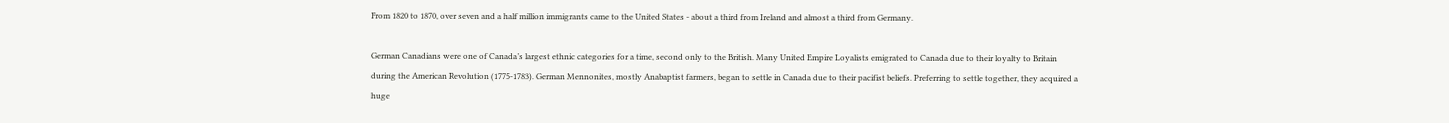From 1820 to 1870, over seven and a half million immigrants came to the United States - about a third from Ireland and almost a third from Germany.

German Canadians were one of Canada’s largest ethnic categories for a time, second only to the British. Many United Empire Loyalists emigrated to Canada due to their loyalty to Britain during the American Revolution (1775-1783). German Mennonites, mostly Anabaptist farmers, began to settle in Canada due to their pacifist beliefs. Preferring to settle together, they acquired a huge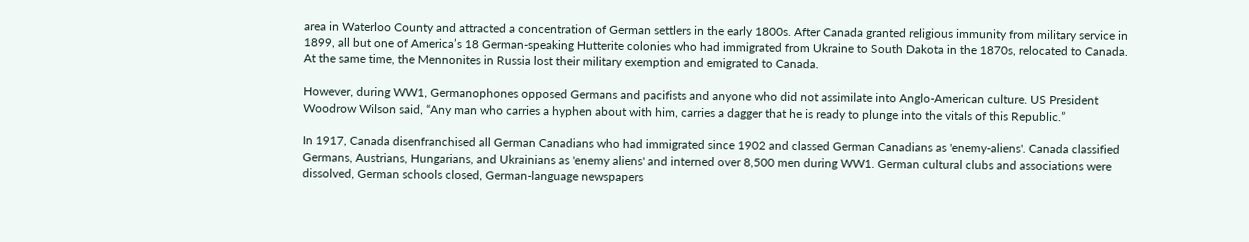area in Waterloo County and attracted a concentration of German settlers in the early 1800s. After Canada granted religious immunity from military service in 1899, all but one of America’s 18 German-speaking Hutterite colonies who had immigrated from Ukraine to South Dakota in the 1870s, relocated to Canada. At the same time, the Mennonites in Russia lost their military exemption and emigrated to Canada.

However, during WW1, Germanophones opposed Germans and pacifists and anyone who did not assimilate into Anglo-American culture. US President Woodrow Wilson said, “Any man who carries a hyphen about with him, carries a dagger that he is ready to plunge into the vitals of this Republic.”

In 1917, Canada disenfranchised all German Canadians who had immigrated since 1902 and classed German Canadians as 'enemy-aliens'. Canada classified Germans, Austrians, Hungarians, and Ukrainians as 'enemy aliens' and interned over 8,500 men during WW1. German cultural clubs and associations were dissolved, German schools closed, German-language newspapers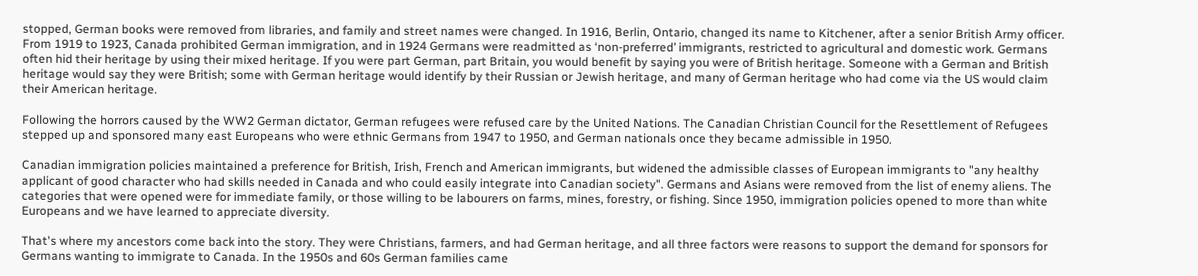stopped, German books were removed from libraries, and family and street names were changed. In 1916, Berlin, Ontario, changed its name to Kitchener, after a senior British Army officer. From 1919 to 1923, Canada prohibited German immigration, and in 1924 Germans were readmitted as ‘non-preferred’ immigrants, restricted to agricultural and domestic work. Germans often hid their heritage by using their mixed heritage. If you were part German, part Britain, you would benefit by saying you were of British heritage. Someone with a German and British heritage would say they were British; some with German heritage would identify by their Russian or Jewish heritage, and many of German heritage who had come via the US would claim their American heritage.

Following the horrors caused by the WW2 German dictator, German refugees were refused care by the United Nations. The Canadian Christian Council for the Resettlement of Refugees stepped up and sponsored many east Europeans who were ethnic Germans from 1947 to 1950, and German nationals once they became admissible in 1950.

Canadian immigration policies maintained a preference for British, Irish, French and American immigrants, but widened the admissible classes of European immigrants to "any healthy applicant of good character who had skills needed in Canada and who could easily integrate into Canadian society". Germans and Asians were removed from the list of enemy aliens. The categories that were opened were for immediate family, or those willing to be labourers on farms, mines, forestry, or fishing. Since 1950, immigration policies opened to more than white Europeans and we have learned to appreciate diversity.

That's where my ancestors come back into the story. They were Christians, farmers, and had German heritage, and all three factors were reasons to support the demand for sponsors for Germans wanting to immigrate to Canada. In the 1950s and 60s German families came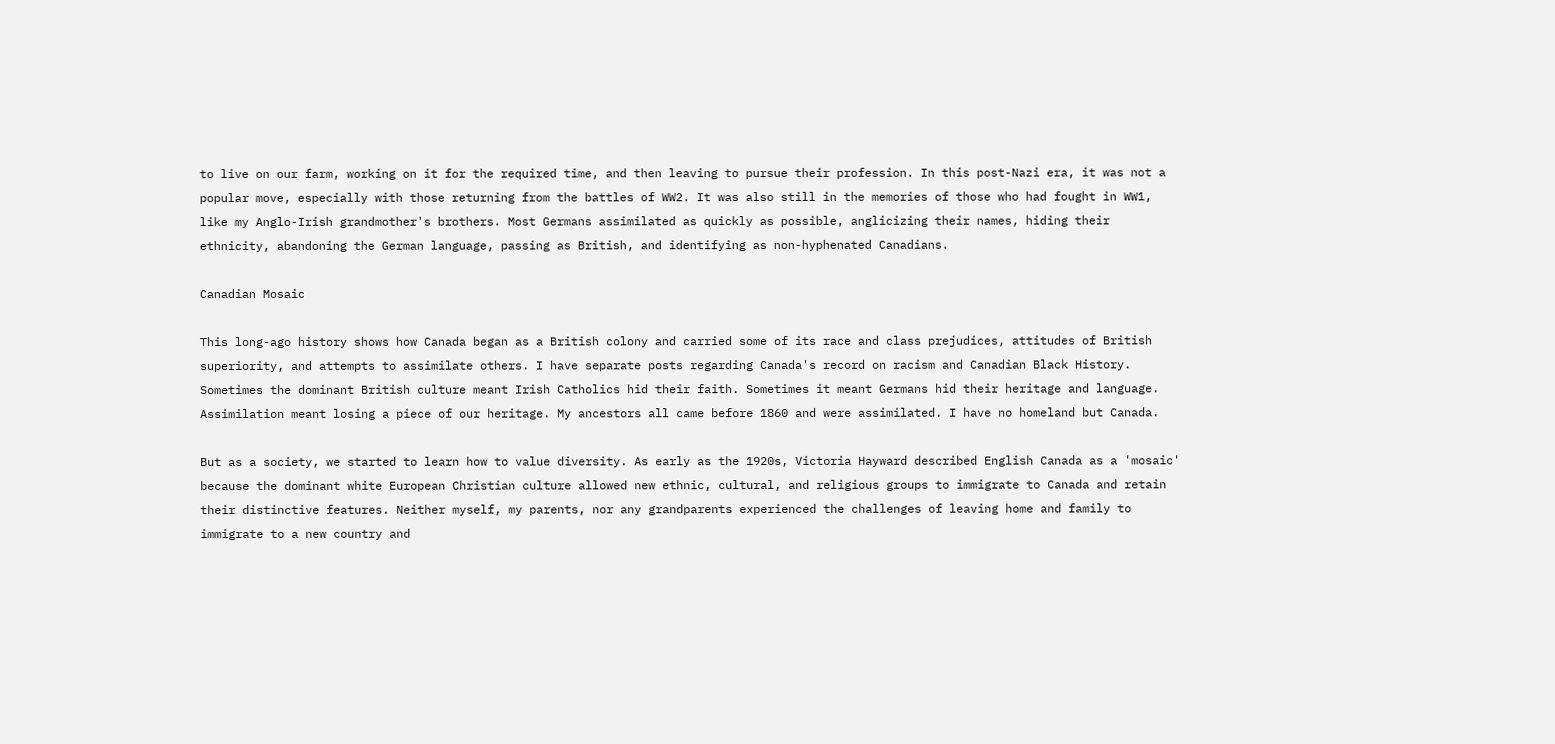to live on our farm, working on it for the required time, and then leaving to pursue their profession. In this post-Nazi era, it was not a popular move, especially with those returning from the battles of WW2. It was also still in the memories of those who had fought in WW1, like my Anglo-Irish grandmother's brothers. Most Germans assimilated as quickly as possible, anglicizing their names, hiding their ethnicity, abandoning the German language, passing as British, and identifying as non-hyphenated Canadians.

Canadian Mosaic

This long-ago history shows how Canada began as a British colony and carried some of its race and class prejudices, attitudes of British superiority, and attempts to assimilate others. I have separate posts regarding Canada's record on racism and Canadian Black History. Sometimes the dominant British culture meant Irish Catholics hid their faith. Sometimes it meant Germans hid their heritage and language. Assimilation meant losing a piece of our heritage. My ancestors all came before 1860 and were assimilated. I have no homeland but Canada.

But as a society, we started to learn how to value diversity. As early as the 1920s, Victoria Hayward described English Canada as a 'mosaic' because the dominant white European Christian culture allowed new ethnic, cultural, and religious groups to immigrate to Canada and retain their distinctive features. Neither myself, my parents, nor any grandparents experienced the challenges of leaving home and family to immigrate to a new country and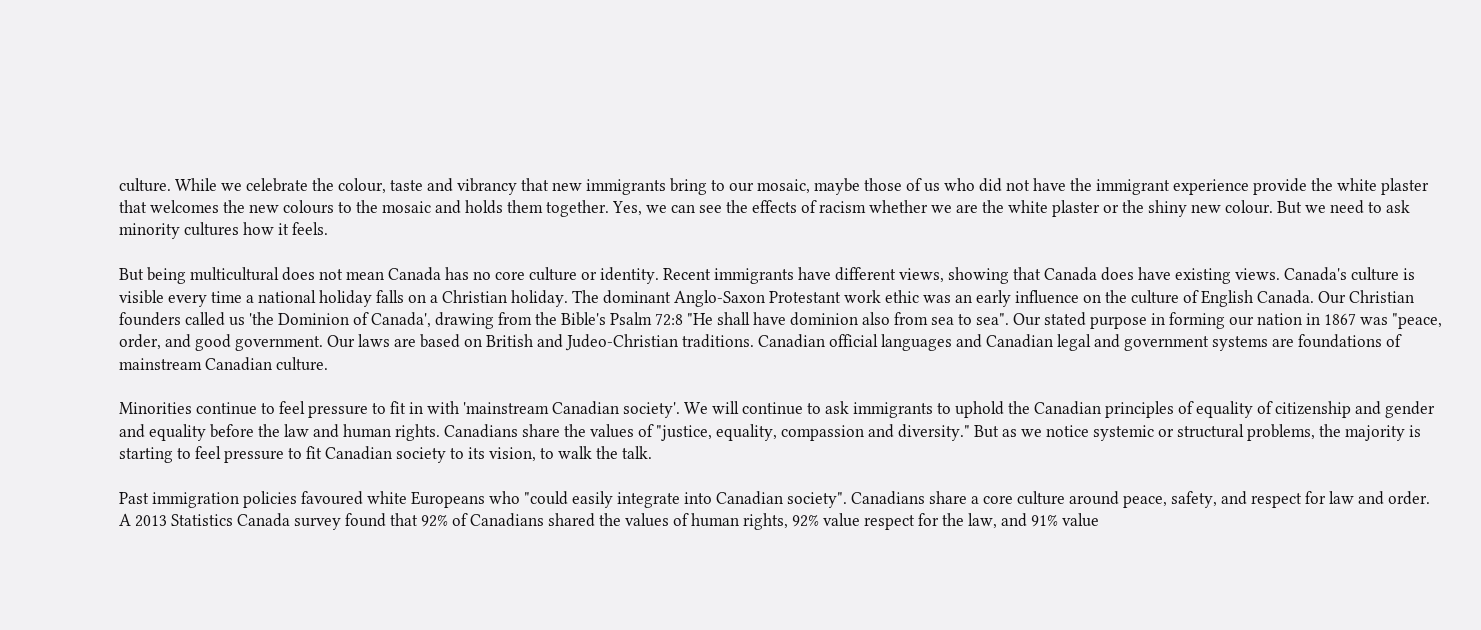culture. While we celebrate the colour, taste and vibrancy that new immigrants bring to our mosaic, maybe those of us who did not have the immigrant experience provide the white plaster that welcomes the new colours to the mosaic and holds them together. Yes, we can see the effects of racism whether we are the white plaster or the shiny new colour. But we need to ask minority cultures how it feels.

But being multicultural does not mean Canada has no core culture or identity. Recent immigrants have different views, showing that Canada does have existing views. Canada's culture is visible every time a national holiday falls on a Christian holiday. The dominant Anglo-Saxon Protestant work ethic was an early influence on the culture of English Canada. Our Christian founders called us 'the Dominion of Canada', drawing from the Bible's Psalm 72:8 "He shall have dominion also from sea to sea". Our stated purpose in forming our nation in 1867 was "peace, order, and good government. Our laws are based on British and Judeo-Christian traditions. Canadian official languages and Canadian legal and government systems are foundations of mainstream Canadian culture.

Minorities continue to feel pressure to fit in with 'mainstream Canadian society'. We will continue to ask immigrants to uphold the Canadian principles of equality of citizenship and gender and equality before the law and human rights. Canadians share the values of "justice, equality, compassion and diversity." But as we notice systemic or structural problems, the majority is starting to feel pressure to fit Canadian society to its vision, to walk the talk.

Past immigration policies favoured white Europeans who "could easily integrate into Canadian society". Canadians share a core culture around peace, safety, and respect for law and order. A 2013 Statistics Canada survey found that 92% of Canadians shared the values of human rights, 92% value respect for the law, and 91% value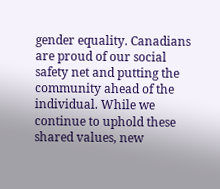gender equality. Canadians are proud of our social safety net and putting the community ahead of the individual. While we continue to uphold these shared values, new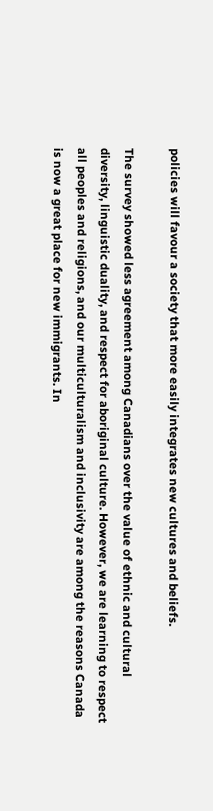policies will favour a society that more easily integrates new cultures and beliefs.

The survey showed less agreement among Canadians over the value of ethnic and cultural diversity, linguistic duality, and respect for aboriginal culture. However, we are learning to respect all peoples and religions, and our multiculturalism and inclusivity are among the reasons Canada is now a great place for new immigrants. In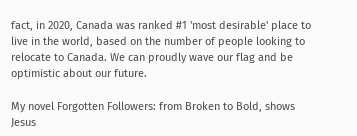fact, in 2020, Canada was ranked #1 'most desirable' place to live in the world, based on the number of people looking to relocate to Canada. We can proudly wave our flag and be optimistic about our future.

My novel Forgotten Followers: from Broken to Bold, shows Jesus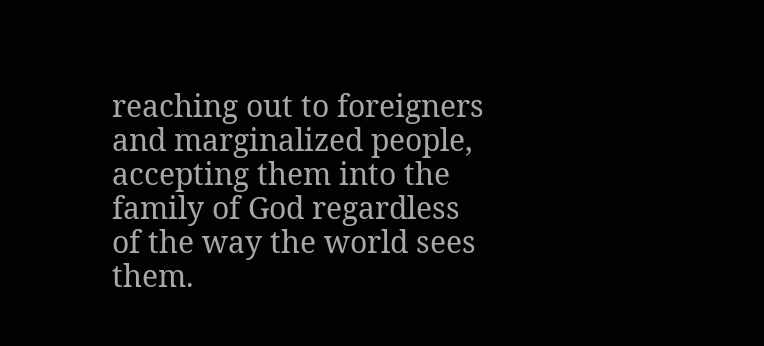reaching out to foreigners and marginalized people, accepting them into the family of God regardless of the way the world sees them.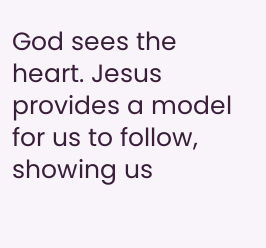God sees the heart. Jesus provides a model for us to follow, showing us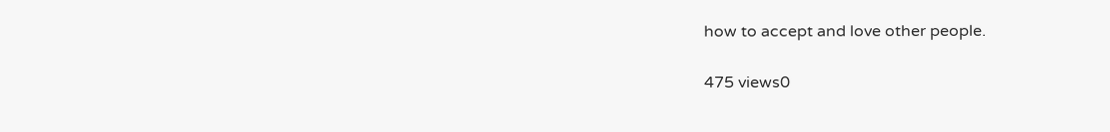how to accept and love other people.

475 views0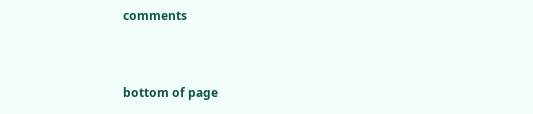comments


bottom of page